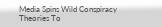Media Spins Wild Conspiracy Theories To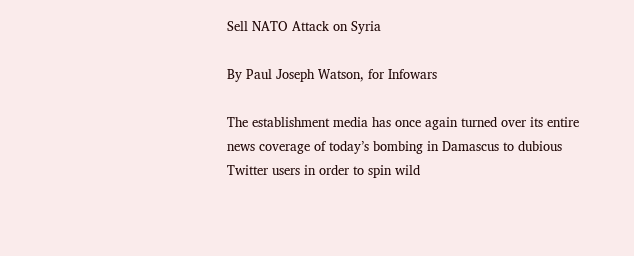Sell NATO Attack on Syria

By Paul Joseph Watson, for Infowars

The establishment media has once again turned over its entire news coverage of today’s bombing in Damascus to dubious Twitter users in order to spin wild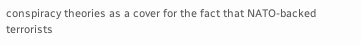conspiracy theories as a cover for the fact that NATO-backed terrorists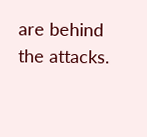are behind the attacks.